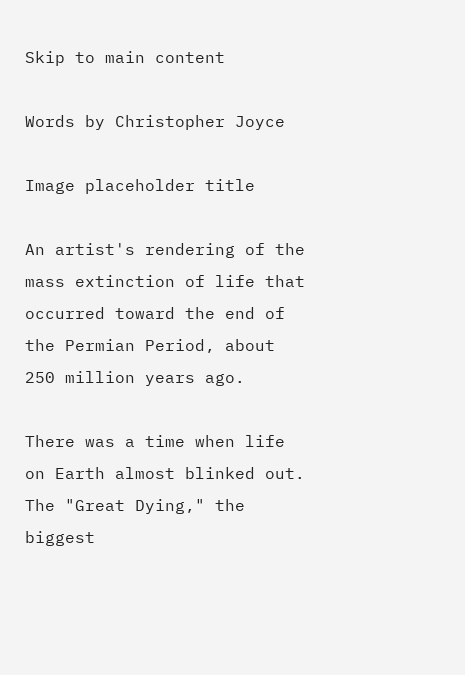Skip to main content

Words by Christopher Joyce

Image placeholder title

An artist's rendering of the mass extinction of life that occurred toward the end of the Permian Period, about 250 million years ago.

There was a time when life on Earth almost blinked out. The "Great Dying," the biggest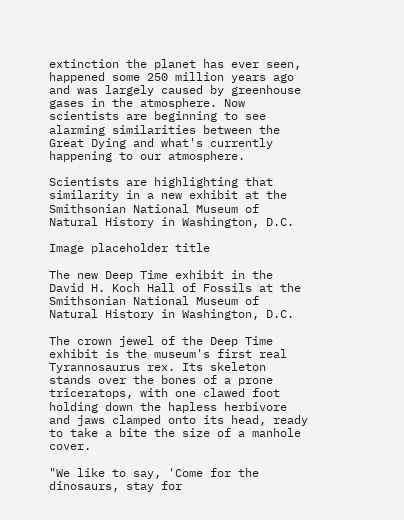extinction the planet has ever seen, happened some 250 million years ago and was largely caused by greenhouse gases in the atmosphere. Now scientists are beginning to see alarming similarities between the Great Dying and what's currently happening to our atmosphere.

Scientists are highlighting that similarity in a new exhibit at the Smithsonian National Museum of Natural History in Washington, D.C.

Image placeholder title

The new Deep Time exhibit in the David H. Koch Hall of Fossils at the Smithsonian National Museum of Natural History in Washington, D.C.

The crown jewel of the Deep Time exhibit is the museum's first real Tyrannosaurus rex. Its skeleton stands over the bones of a prone triceratops, with one clawed foot holding down the hapless herbivore and jaws clamped onto its head, ready to take a bite the size of a manhole cover.

"We like to say, 'Come for the dinosaurs, stay for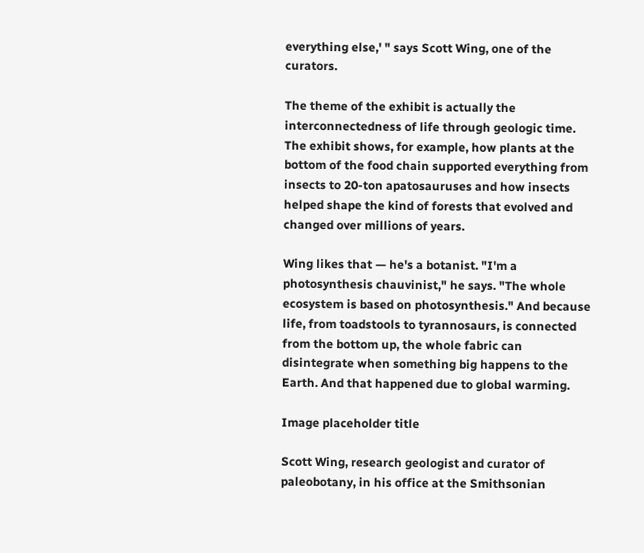everything else,' " says Scott Wing, one of the curators.

The theme of the exhibit is actually the interconnectedness of life through geologic time. The exhibit shows, for example, how plants at the bottom of the food chain supported everything from insects to 20-ton apatosauruses and how insects helped shape the kind of forests that evolved and changed over millions of years.

Wing likes that — he's a botanist. "I'm a photosynthesis chauvinist," he says. "The whole ecosystem is based on photosynthesis." And because life, from toadstools to tyrannosaurs, is connected from the bottom up, the whole fabric can disintegrate when something big happens to the Earth. And that happened due to global warming.

Image placeholder title

Scott Wing, research geologist and curator of paleobotany, in his office at the Smithsonian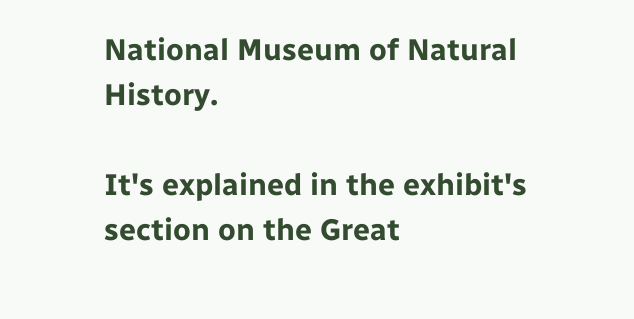National Museum of Natural History.

It's explained in the exhibit's section on the Great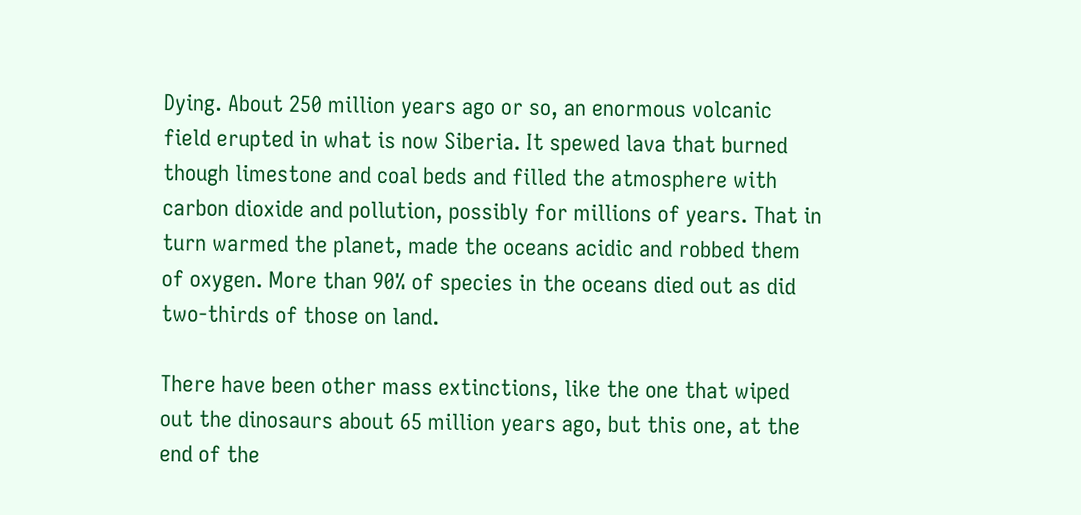Dying. About 250 million years ago or so, an enormous volcanic field erupted in what is now Siberia. It spewed lava that burned though limestone and coal beds and filled the atmosphere with carbon dioxide and pollution, possibly for millions of years. That in turn warmed the planet, made the oceans acidic and robbed them of oxygen. More than 90% of species in the oceans died out as did two-thirds of those on land.

There have been other mass extinctions, like the one that wiped out the dinosaurs about 65 million years ago, but this one, at the end of the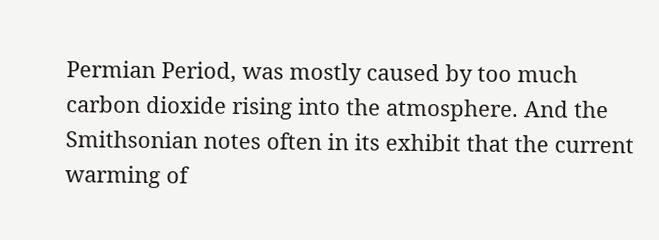Permian Period, was mostly caused by too much carbon dioxide rising into the atmosphere. And the Smithsonian notes often in its exhibit that the current warming of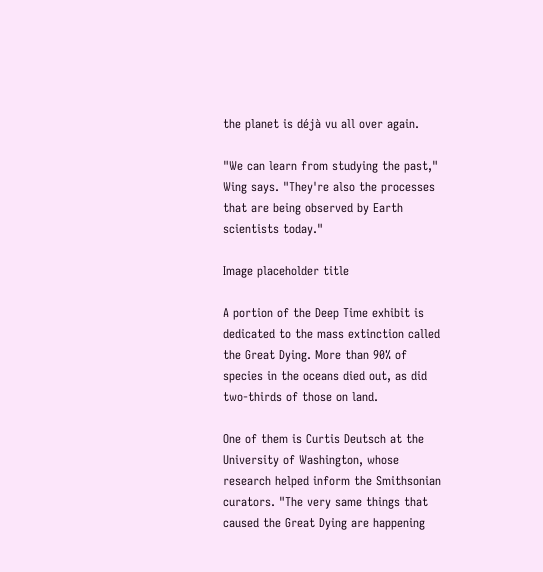the planet is déjà vu all over again.

"We can learn from studying the past," Wing says. "They're also the processes that are being observed by Earth scientists today."

Image placeholder title

A portion of the Deep Time exhibit is dedicated to the mass extinction called the Great Dying. More than 90% of species in the oceans died out, as did two-thirds of those on land.

One of them is Curtis Deutsch at the University of Washington, whose research helped inform the Smithsonian curators. "The very same things that caused the Great Dying are happening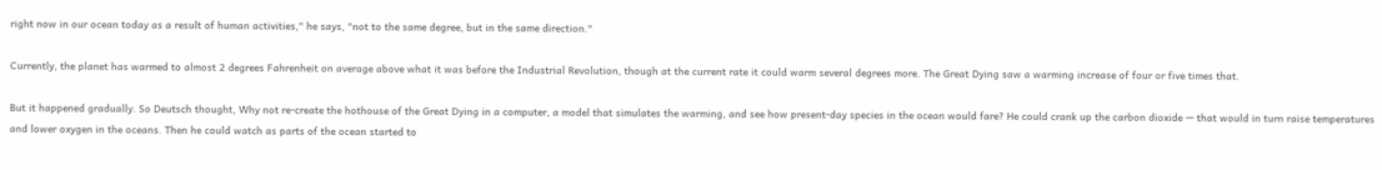right now in our ocean today as a result of human activities," he says, "not to the same degree, but in the same direction."

Currently, the planet has warmed to almost 2 degrees Fahrenheit on average above what it was before the Industrial Revolution, though at the current rate it could warm several degrees more. The Great Dying saw a warming increase of four or five times that.

But it happened gradually. So Deutsch thought, Why not re-create the hothouse of the Great Dying in a computer, a model that simulates the warming, and see how present-day species in the ocean would fare? He could crank up the carbon dioxide — that would in turn raise temperatures and lower oxygen in the oceans. Then he could watch as parts of the ocean started to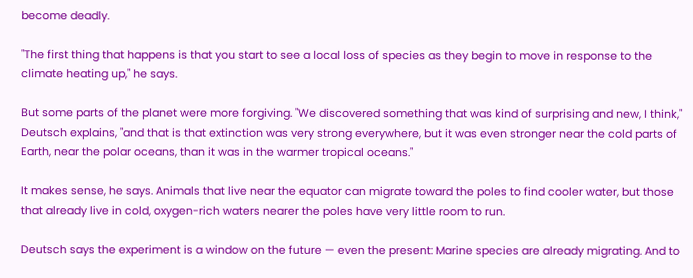become deadly.

"The first thing that happens is that you start to see a local loss of species as they begin to move in response to the climate heating up," he says.

But some parts of the planet were more forgiving. "We discovered something that was kind of surprising and new, I think," Deutsch explains, "and that is that extinction was very strong everywhere, but it was even stronger near the cold parts of Earth, near the polar oceans, than it was in the warmer tropical oceans."

It makes sense, he says. Animals that live near the equator can migrate toward the poles to find cooler water, but those that already live in cold, oxygen-rich waters nearer the poles have very little room to run.

Deutsch says the experiment is a window on the future — even the present: Marine species are already migrating. And to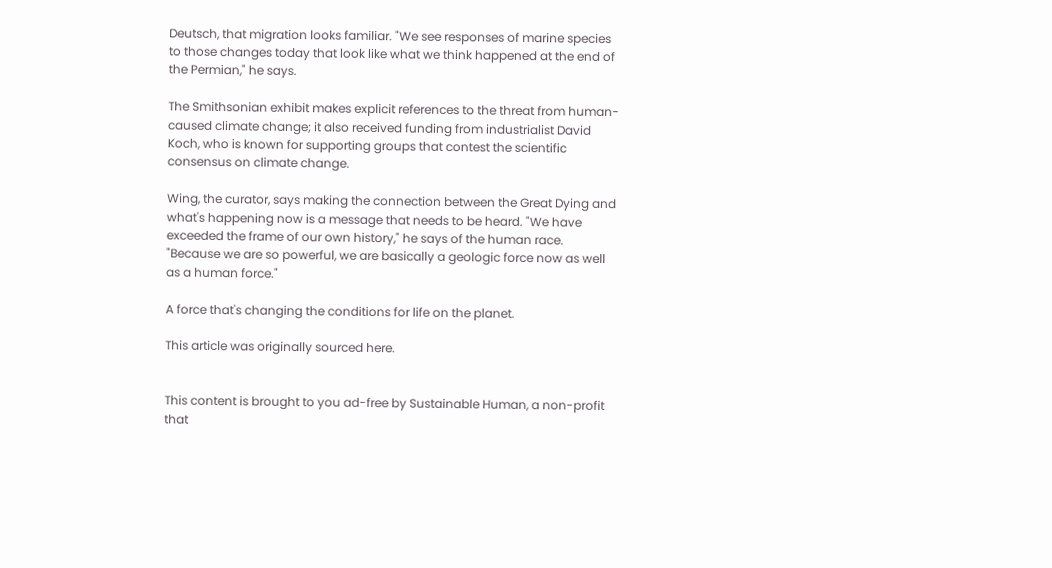Deutsch, that migration looks familiar. "We see responses of marine species to those changes today that look like what we think happened at the end of the Permian," he says.

The Smithsonian exhibit makes explicit references to the threat from human-caused climate change; it also received funding from industrialist David Koch, who is known for supporting groups that contest the scientific consensus on climate change.

Wing, the curator, says making the connection between the Great Dying and what's happening now is a message that needs to be heard. "We have exceeded the frame of our own history," he says of the human race. "Because we are so powerful, we are basically a geologic force now as well as a human force."

A force that's changing the conditions for life on the planet.

This article was originally sourced here.


This content is brought to you ad-free by Sustainable Human, a non-profit that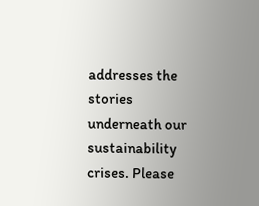addresses the stories underneath our sustainability crises. Please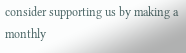consider supporting us by making a monthly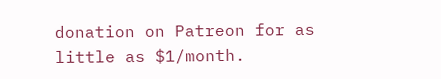donation on Patreon for as little as $1/month.